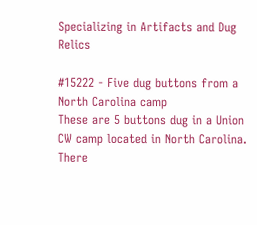Specializing in Artifacts and Dug Relics

#15222 - Five dug buttons from a North Carolina camp
These are 5 buttons dug in a Union CW camp located in North Carolina. There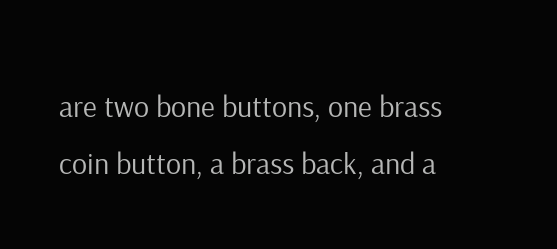are two bone buttons, one brass coin button, a brass back, and a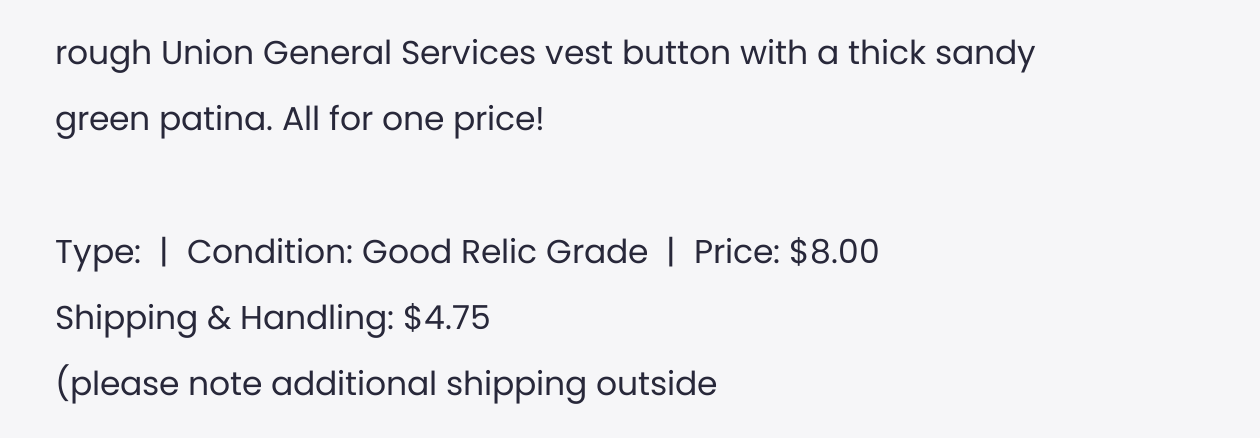rough Union General Services vest button with a thick sandy green patina. All for one price!

Type:  |  Condition: Good Relic Grade  |  Price: $8.00
Shipping & Handling: $4.75
(please note additional shipping outside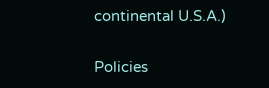continental U.S.A.)

Policies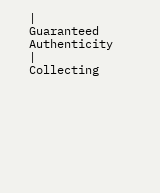|  Guaranteed Authenticity  |  Collecting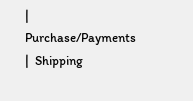|  Purchase/Payments  |  Shipping